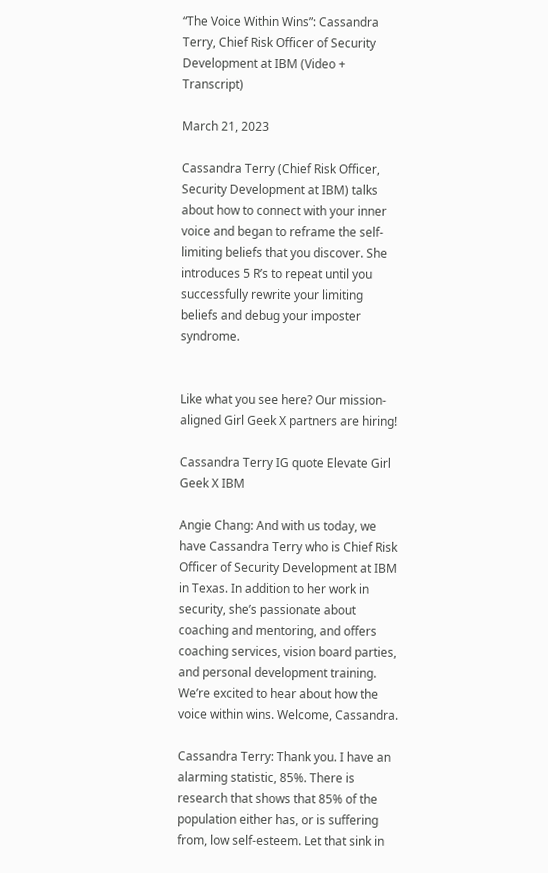“The Voice Within Wins”: Cassandra Terry, Chief Risk Officer of Security Development at IBM (Video + Transcript)

March 21, 2023

Cassandra Terry (Chief Risk Officer, Security Development at IBM) talks about how to connect with your inner voice and began to reframe the self-limiting beliefs that you discover. She introduces 5 R’s to repeat until you successfully rewrite your limiting beliefs and debug your imposter syndrome.


Like what you see here? Our mission-aligned Girl Geek X partners are hiring!

Cassandra Terry IG quote Elevate Girl Geek X IBM

Angie Chang: And with us today, we have Cassandra Terry who is Chief Risk Officer of Security Development at IBM in Texas. In addition to her work in security, she’s passionate about coaching and mentoring, and offers coaching services, vision board parties, and personal development training. We’re excited to hear about how the voice within wins. Welcome, Cassandra.

Cassandra Terry: Thank you. I have an alarming statistic, 85%. There is research that shows that 85% of the population either has, or is suffering from, low self-esteem. Let that sink in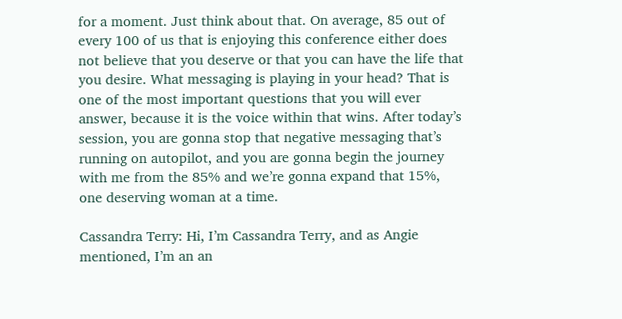for a moment. Just think about that. On average, 85 out of every 100 of us that is enjoying this conference either does not believe that you deserve or that you can have the life that you desire. What messaging is playing in your head? That is one of the most important questions that you will ever answer, because it is the voice within that wins. After today’s session, you are gonna stop that negative messaging that’s running on autopilot, and you are gonna begin the journey with me from the 85% and we’re gonna expand that 15%, one deserving woman at a time.

Cassandra Terry: Hi, I’m Cassandra Terry, and as Angie mentioned, I’m an an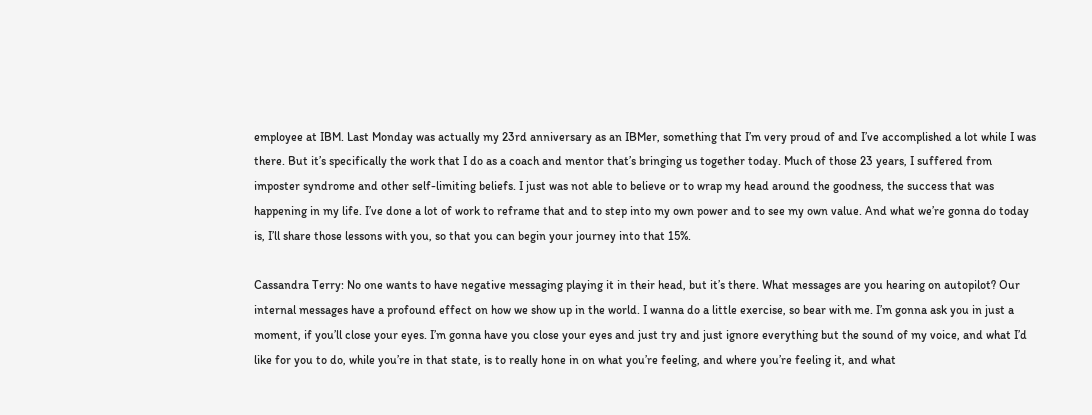employee at IBM. Last Monday was actually my 23rd anniversary as an IBMer, something that I’m very proud of and I’ve accomplished a lot while I was there. But it’s specifically the work that I do as a coach and mentor that’s bringing us together today. Much of those 23 years, I suffered from imposter syndrome and other self-limiting beliefs. I just was not able to believe or to wrap my head around the goodness, the success that was happening in my life. I’ve done a lot of work to reframe that and to step into my own power and to see my own value. And what we’re gonna do today is, I’ll share those lessons with you, so that you can begin your journey into that 15%.

Cassandra Terry: No one wants to have negative messaging playing it in their head, but it’s there. What messages are you hearing on autopilot? Our internal messages have a profound effect on how we show up in the world. I wanna do a little exercise, so bear with me. I’m gonna ask you in just a moment, if you’ll close your eyes. I’m gonna have you close your eyes and just try and just ignore everything but the sound of my voice, and what I’d like for you to do, while you’re in that state, is to really hone in on what you’re feeling, and where you’re feeling it, and what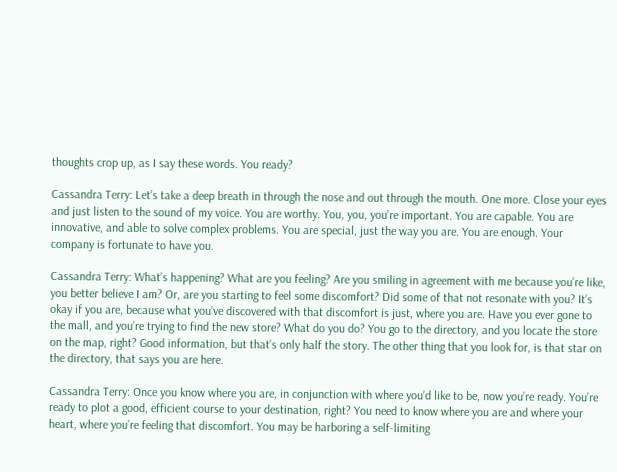thoughts crop up, as I say these words. You ready?

Cassandra Terry: Let’s take a deep breath in through the nose and out through the mouth. One more. Close your eyes and just listen to the sound of my voice. You are worthy. You, you, you’re important. You are capable. You are innovative, and able to solve complex problems. You are special, just the way you are. You are enough. Your company is fortunate to have you.

Cassandra Terry: What’s happening? What are you feeling? Are you smiling in agreement with me because you’re like, you better believe I am? Or, are you starting to feel some discomfort? Did some of that not resonate with you? It’s okay if you are, because what you’ve discovered with that discomfort is just, where you are. Have you ever gone to the mall, and you’re trying to find the new store? What do you do? You go to the directory, and you locate the store on the map, right? Good information, but that’s only half the story. The other thing that you look for, is that star on the directory, that says you are here.

Cassandra Terry: Once you know where you are, in conjunction with where you’d like to be, now you’re ready. You’re ready to plot a good, efficient course to your destination, right? You need to know where you are and where your heart, where you’re feeling that discomfort. You may be harboring a self-limiting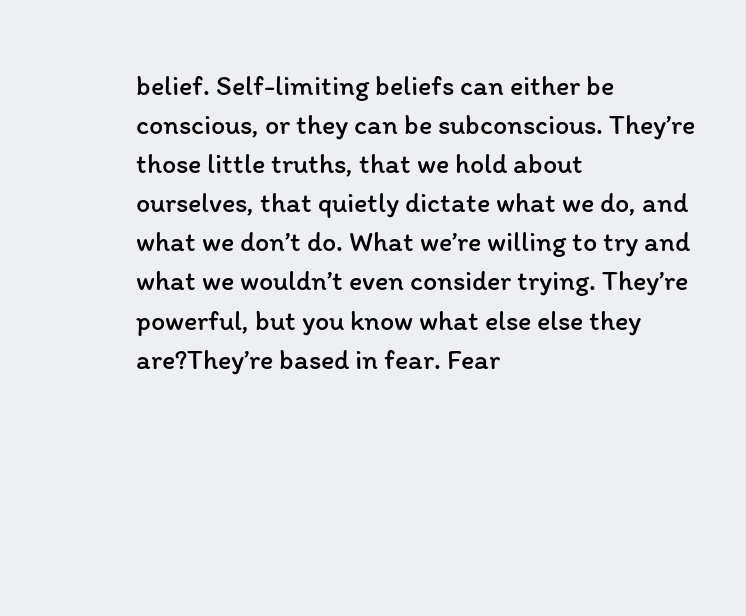belief. Self-limiting beliefs can either be conscious, or they can be subconscious. They’re those little truths, that we hold about ourselves, that quietly dictate what we do, and what we don’t do. What we’re willing to try and what we wouldn’t even consider trying. They’re powerful, but you know what else else they are?They’re based in fear. Fear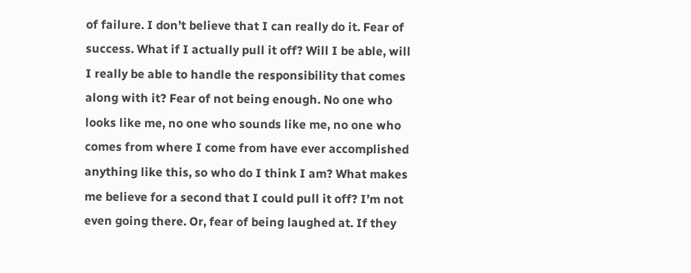of failure. I don’t believe that I can really do it. Fear of success. What if I actually pull it off? Will I be able, will I really be able to handle the responsibility that comes along with it? Fear of not being enough. No one who looks like me, no one who sounds like me, no one who comes from where I come from have ever accomplished anything like this, so who do I think I am? What makes me believe for a second that I could pull it off? I’m not even going there. Or, fear of being laughed at. If they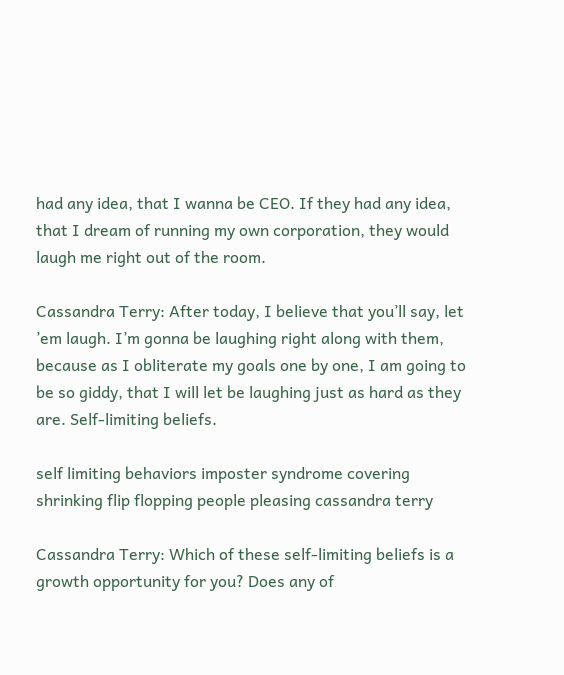had any idea, that I wanna be CEO. If they had any idea, that I dream of running my own corporation, they would laugh me right out of the room.

Cassandra Terry: After today, I believe that you’ll say, let ’em laugh. I’m gonna be laughing right along with them, because as I obliterate my goals one by one, I am going to be so giddy, that I will let be laughing just as hard as they are. Self-limiting beliefs.

self limiting behaviors imposter syndrome covering shrinking flip flopping people pleasing cassandra terry

Cassandra Terry: Which of these self-limiting beliefs is a growth opportunity for you? Does any of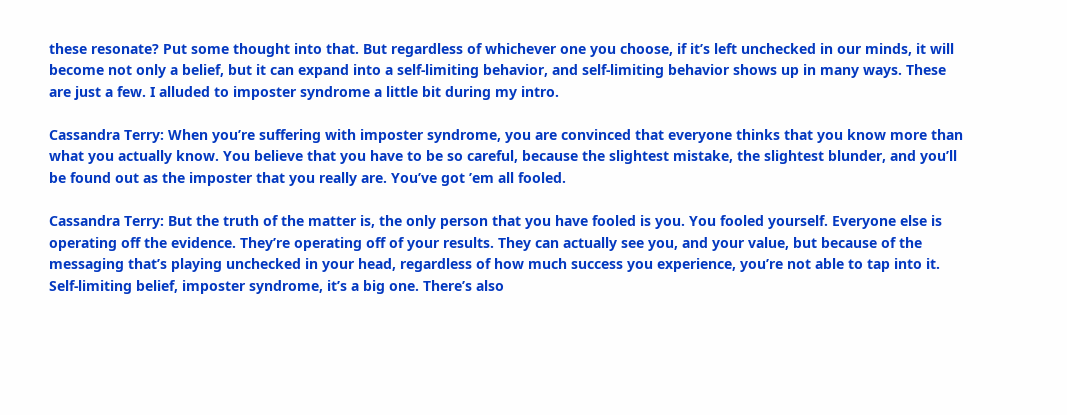these resonate? Put some thought into that. But regardless of whichever one you choose, if it’s left unchecked in our minds, it will become not only a belief, but it can expand into a self-limiting behavior, and self-limiting behavior shows up in many ways. These are just a few. I alluded to imposter syndrome a little bit during my intro.

Cassandra Terry: When you’re suffering with imposter syndrome, you are convinced that everyone thinks that you know more than what you actually know. You believe that you have to be so careful, because the slightest mistake, the slightest blunder, and you’ll be found out as the imposter that you really are. You’ve got ’em all fooled.

Cassandra Terry: But the truth of the matter is, the only person that you have fooled is you. You fooled yourself. Everyone else is operating off the evidence. They’re operating off of your results. They can actually see you, and your value, but because of the messaging that’s playing unchecked in your head, regardless of how much success you experience, you’re not able to tap into it. Self-limiting belief, imposter syndrome, it’s a big one. There’s also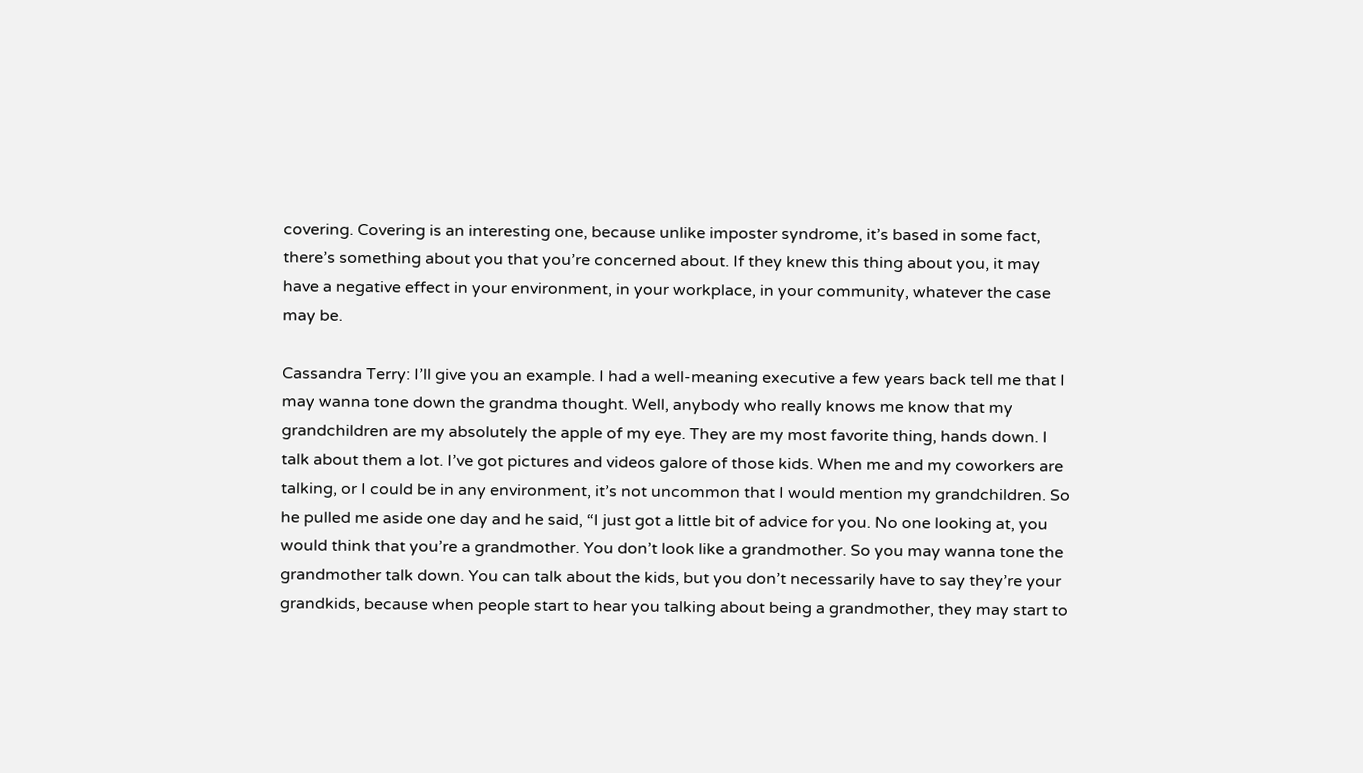covering. Covering is an interesting one, because unlike imposter syndrome, it’s based in some fact, there’s something about you that you’re concerned about. If they knew this thing about you, it may have a negative effect in your environment, in your workplace, in your community, whatever the case may be.

Cassandra Terry: I’ll give you an example. I had a well-meaning executive a few years back tell me that I may wanna tone down the grandma thought. Well, anybody who really knows me know that my grandchildren are my absolutely the apple of my eye. They are my most favorite thing, hands down. I talk about them a lot. I’ve got pictures and videos galore of those kids. When me and my coworkers are talking, or I could be in any environment, it’s not uncommon that I would mention my grandchildren. So he pulled me aside one day and he said, “I just got a little bit of advice for you. No one looking at, you would think that you’re a grandmother. You don’t look like a grandmother. So you may wanna tone the grandmother talk down. You can talk about the kids, but you don’t necessarily have to say they’re your grandkids, because when people start to hear you talking about being a grandmother, they may start to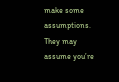make some assumptions. They may assume you’re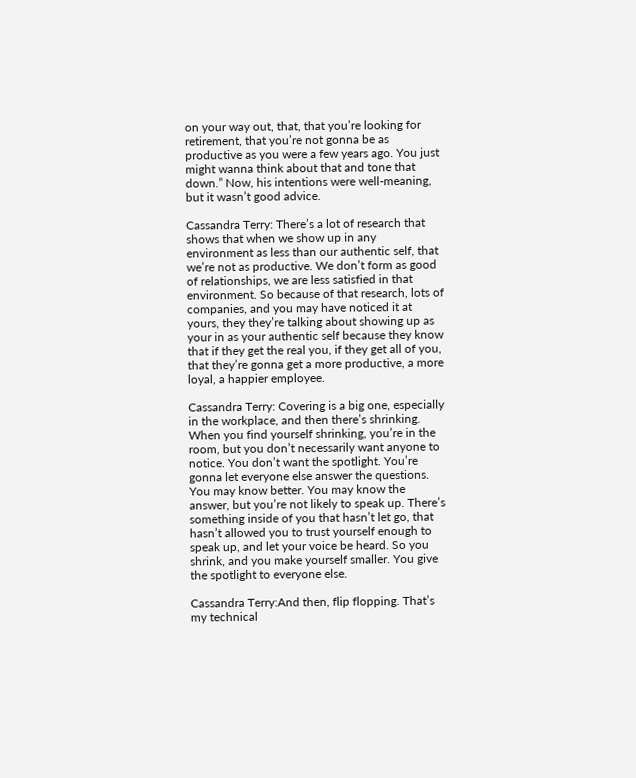on your way out, that, that you’re looking for retirement, that you’re not gonna be as productive as you were a few years ago. You just might wanna think about that and tone that down.” Now, his intentions were well-meaning, but it wasn’t good advice.

Cassandra Terry: There’s a lot of research that shows that when we show up in any environment as less than our authentic self, that we’re not as productive. We don’t form as good of relationships, we are less satisfied in that environment. So because of that research, lots of companies, and you may have noticed it at yours, they they’re talking about showing up as your in as your authentic self because they know that if they get the real you, if they get all of you, that they’re gonna get a more productive, a more loyal, a happier employee.

Cassandra Terry: Covering is a big one, especially in the workplace, and then there’s shrinking. When you find yourself shrinking, you’re in the room, but you don’t necessarily want anyone to notice. You don’t want the spotlight. You’re gonna let everyone else answer the questions. You may know better. You may know the answer, but you’re not likely to speak up. There’s something inside of you that hasn’t let go, that hasn’t allowed you to trust yourself enough to speak up, and let your voice be heard. So you shrink, and you make yourself smaller. You give the spotlight to everyone else.

Cassandra Terry:And then, flip flopping. That’s my technical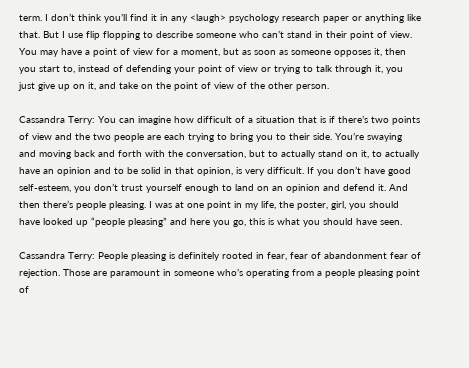term. I don’t think you’ll find it in any <laugh> psychology research paper or anything like that. But I use flip flopping to describe someone who can’t stand in their point of view. You may have a point of view for a moment, but as soon as someone opposes it, then you start to, instead of defending your point of view or trying to talk through it, you just give up on it, and take on the point of view of the other person.

Cassandra Terry: You can imagine how difficult of a situation that is if there’s two points of view and the two people are each trying to bring you to their side. You’re swaying and moving back and forth with the conversation, but to actually stand on it, to actually have an opinion and to be solid in that opinion, is very difficult. If you don’t have good self-esteem, you don’t trust yourself enough to land on an opinion and defend it. And then there’s people pleasing. I was at one point in my life, the poster, girl, you should have looked up “people pleasing” and here you go, this is what you should have seen.

Cassandra Terry: People pleasing is definitely rooted in fear, fear of abandonment fear of rejection. Those are paramount in someone who’s operating from a people pleasing point of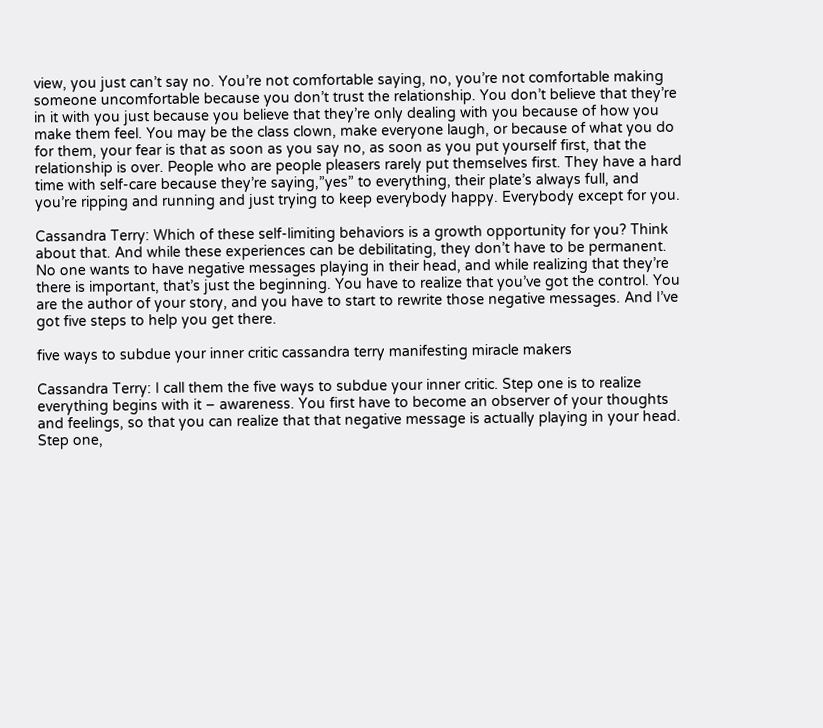view, you just can’t say no. You’re not comfortable saying, no, you’re not comfortable making someone uncomfortable because you don’t trust the relationship. You don’t believe that they’re in it with you just because you believe that they’re only dealing with you because of how you make them feel. You may be the class clown, make everyone laugh, or because of what you do for them, your fear is that as soon as you say no, as soon as you put yourself first, that the relationship is over. People who are people pleasers rarely put themselves first. They have a hard time with self-care because they’re saying,”yes” to everything, their plate’s always full, and you’re ripping and running and just trying to keep everybody happy. Everybody except for you.

Cassandra Terry: Which of these self-limiting behaviors is a growth opportunity for you? Think about that. And while these experiences can be debilitating, they don’t have to be permanent. No one wants to have negative messages playing in their head, and while realizing that they’re there is important, that’s just the beginning. You have to realize that you’ve got the control. You are the author of your story, and you have to start to rewrite those negative messages. And I’ve got five steps to help you get there.

five ways to subdue your inner critic cassandra terry manifesting miracle makers

Cassandra Terry: I call them the five ways to subdue your inner critic. Step one is to realize everything begins with it – awareness. You first have to become an observer of your thoughts and feelings, so that you can realize that that negative message is actually playing in your head. Step one,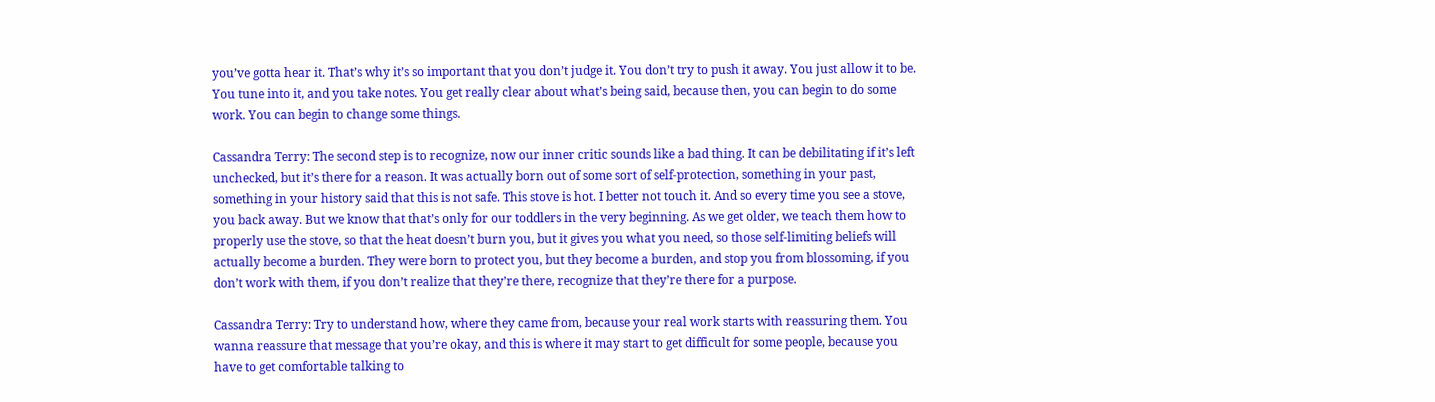you’ve gotta hear it. That’s why it’s so important that you don’t judge it. You don’t try to push it away. You just allow it to be. You tune into it, and you take notes. You get really clear about what’s being said, because then, you can begin to do some work. You can begin to change some things.

Cassandra Terry: The second step is to recognize, now our inner critic sounds like a bad thing. It can be debilitating if it’s left unchecked, but it’s there for a reason. It was actually born out of some sort of self-protection, something in your past, something in your history said that this is not safe. This stove is hot. I better not touch it. And so every time you see a stove, you back away. But we know that that’s only for our toddlers in the very beginning. As we get older, we teach them how to properly use the stove, so that the heat doesn’t burn you, but it gives you what you need, so those self-limiting beliefs will actually become a burden. They were born to protect you, but they become a burden, and stop you from blossoming, if you don’t work with them, if you don’t realize that they’re there, recognize that they’re there for a purpose.

Cassandra Terry: Try to understand how, where they came from, because your real work starts with reassuring them. You wanna reassure that message that you’re okay, and this is where it may start to get difficult for some people, because you have to get comfortable talking to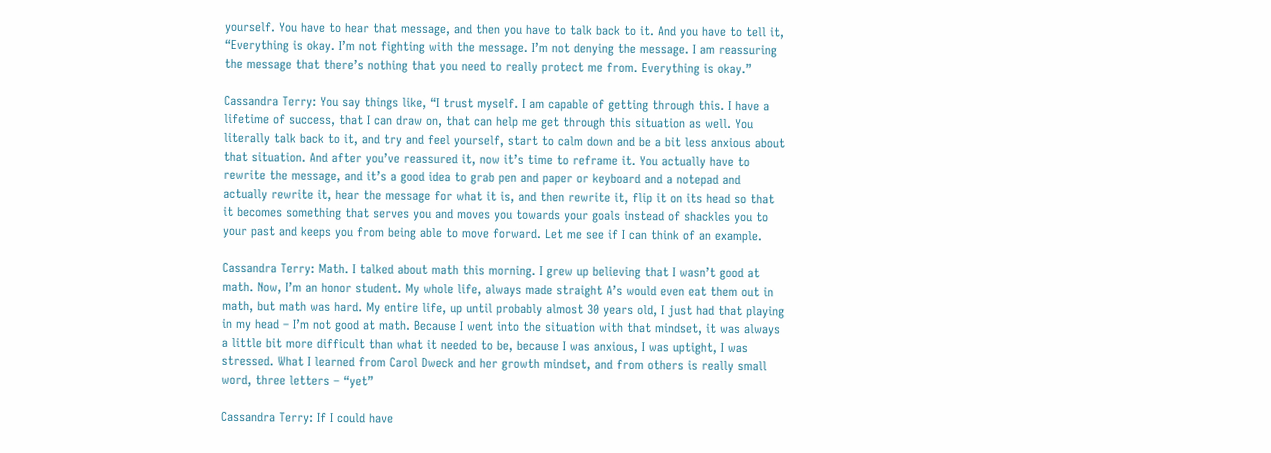yourself. You have to hear that message, and then you have to talk back to it. And you have to tell it, “Everything is okay. I’m not fighting with the message. I’m not denying the message. I am reassuring the message that there’s nothing that you need to really protect me from. Everything is okay.”

Cassandra Terry: You say things like, “I trust myself. I am capable of getting through this. I have a lifetime of success, that I can draw on, that can help me get through this situation as well. You literally talk back to it, and try and feel yourself, start to calm down and be a bit less anxious about that situation. And after you’ve reassured it, now it’s time to reframe it. You actually have to rewrite the message, and it’s a good idea to grab pen and paper or keyboard and a notepad and actually rewrite it, hear the message for what it is, and then rewrite it, flip it on its head so that it becomes something that serves you and moves you towards your goals instead of shackles you to your past and keeps you from being able to move forward. Let me see if I can think of an example.

Cassandra Terry: Math. I talked about math this morning. I grew up believing that I wasn’t good at math. Now, I’m an honor student. My whole life, always made straight A’s would even eat them out in math, but math was hard. My entire life, up until probably almost 30 years old, I just had that playing in my head – I’m not good at math. Because I went into the situation with that mindset, it was always a little bit more difficult than what it needed to be, because I was anxious, I was uptight, I was stressed. What I learned from Carol Dweck and her growth mindset, and from others is really small word, three letters – “yet”

Cassandra Terry: If I could have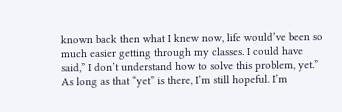known back then what I knew now, life would’ve been so much easier getting through my classes. I could have said,” I don’t understand how to solve this problem, yet.” As long as that “yet” is there, I’m still hopeful. I’m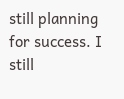still planning for success. I still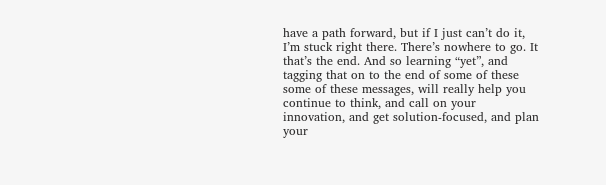have a path forward, but if I just can’t do it, I’m stuck right there. There’s nowhere to go. It that’s the end. And so learning “yet”, and tagging that on to the end of some of these some of these messages, will really help you continue to think, and call on your innovation, and get solution-focused, and plan your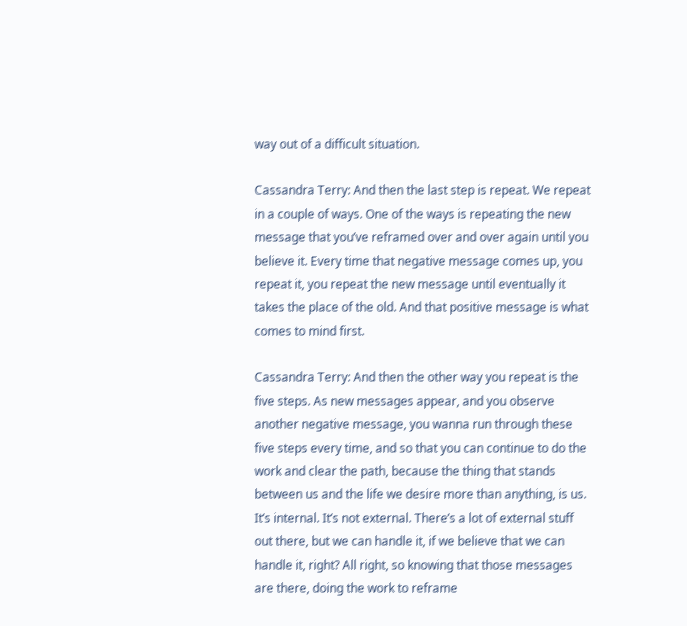way out of a difficult situation.

Cassandra Terry: And then the last step is repeat. We repeat in a couple of ways. One of the ways is repeating the new message that you’ve reframed over and over again until you believe it. Every time that negative message comes up, you repeat it, you repeat the new message until eventually it takes the place of the old. And that positive message is what comes to mind first.

Cassandra Terry: And then the other way you repeat is the five steps. As new messages appear, and you observe another negative message, you wanna run through these five steps every time, and so that you can continue to do the work and clear the path, because the thing that stands between us and the life we desire more than anything, is us. It’s internal. It’s not external. There’s a lot of external stuff out there, but we can handle it, if we believe that we can handle it, right? All right, so knowing that those messages are there, doing the work to reframe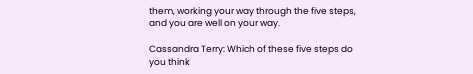them, working your way through the five steps, and you are well on your way.

Cassandra Terry: Which of these five steps do you think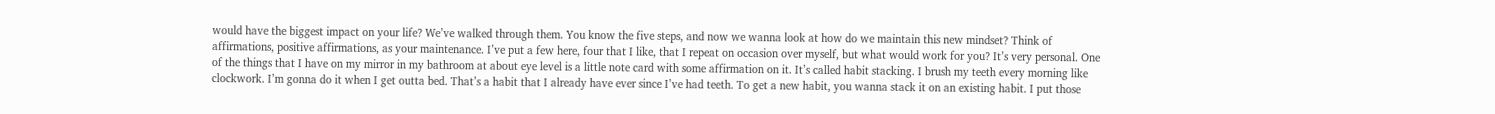would have the biggest impact on your life? We’ve walked through them. You know the five steps, and now we wanna look at how do we maintain this new mindset? Think of affirmations, positive affirmations, as your maintenance. I’ve put a few here, four that I like, that I repeat on occasion over myself, but what would work for you? It’s very personal. One of the things that I have on my mirror in my bathroom at about eye level is a little note card with some affirmation on it. It’s called habit stacking. I brush my teeth every morning like clockwork. I’m gonna do it when I get outta bed. That’s a habit that I already have ever since I’ve had teeth. To get a new habit, you wanna stack it on an existing habit. I put those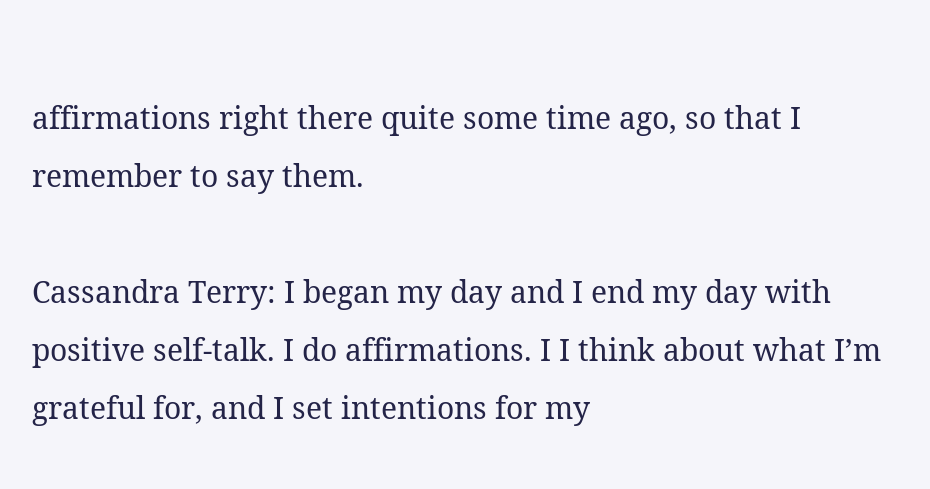affirmations right there quite some time ago, so that I remember to say them.

Cassandra Terry: I began my day and I end my day with positive self-talk. I do affirmations. I I think about what I’m grateful for, and I set intentions for my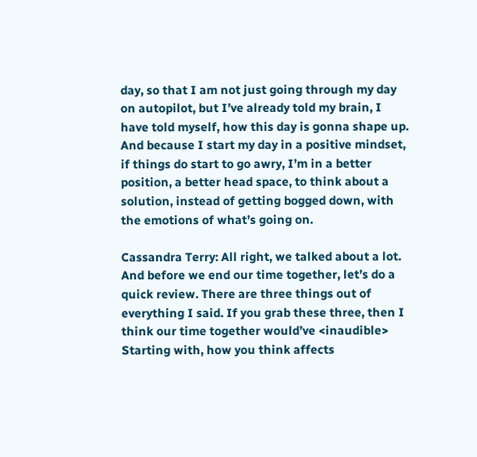day, so that I am not just going through my day on autopilot, but I’ve already told my brain, I have told myself, how this day is gonna shape up. And because I start my day in a positive mindset, if things do start to go awry, I’m in a better position, a better head space, to think about a solution, instead of getting bogged down, with the emotions of what’s going on.

Cassandra Terry: All right, we talked about a lot. And before we end our time together, let’s do a quick review. There are three things out of everything I said. If you grab these three, then I think our time together would’ve <inaudible> Starting with, how you think affects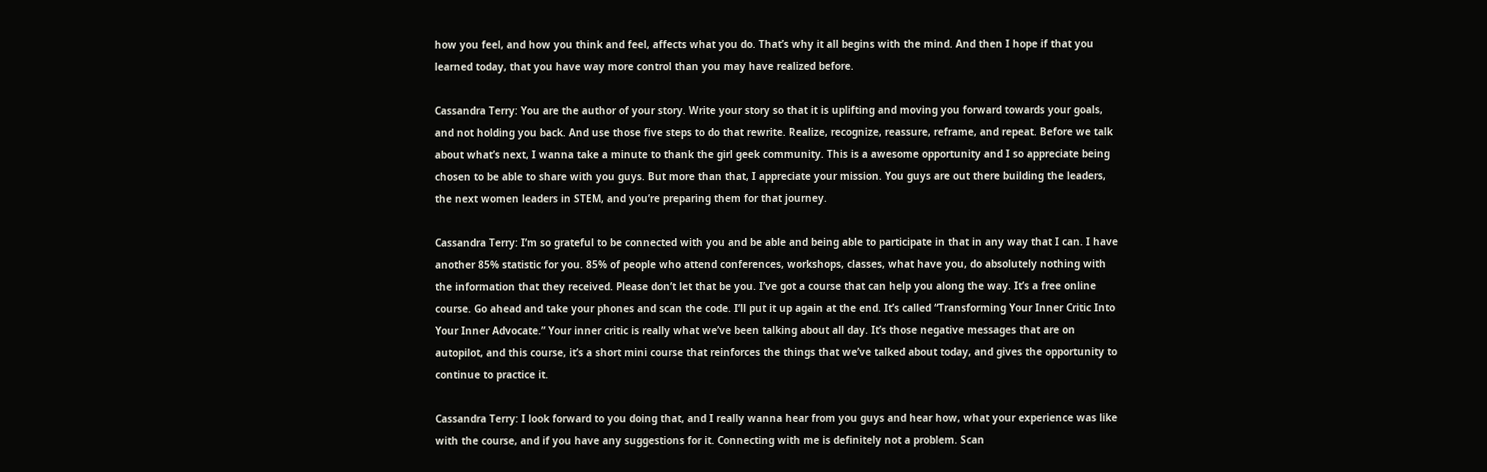how you feel, and how you think and feel, affects what you do. That’s why it all begins with the mind. And then I hope if that you learned today, that you have way more control than you may have realized before.

Cassandra Terry: You are the author of your story. Write your story so that it is uplifting and moving you forward towards your goals, and not holding you back. And use those five steps to do that rewrite. Realize, recognize, reassure, reframe, and repeat. Before we talk about what’s next, I wanna take a minute to thank the girl geek community. This is a awesome opportunity and I so appreciate being chosen to be able to share with you guys. But more than that, I appreciate your mission. You guys are out there building the leaders, the next women leaders in STEM, and you’re preparing them for that journey.

Cassandra Terry: I’m so grateful to be connected with you and be able and being able to participate in that in any way that I can. I have another 85% statistic for you. 85% of people who attend conferences, workshops, classes, what have you, do absolutely nothing with the information that they received. Please don’t let that be you. I’ve got a course that can help you along the way. It’s a free online course. Go ahead and take your phones and scan the code. I’ll put it up again at the end. It’s called “Transforming Your Inner Critic Into Your Inner Advocate.” Your inner critic is really what we’ve been talking about all day. It’s those negative messages that are on autopilot, and this course, it’s a short mini course that reinforces the things that we’ve talked about today, and gives the opportunity to continue to practice it.

Cassandra Terry: I look forward to you doing that, and I really wanna hear from you guys and hear how, what your experience was like with the course, and if you have any suggestions for it. Connecting with me is definitely not a problem. Scan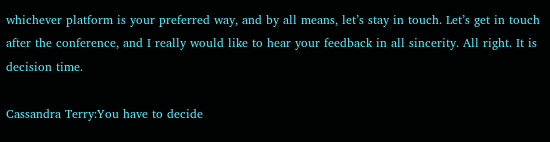whichever platform is your preferred way, and by all means, let’s stay in touch. Let’s get in touch after the conference, and I really would like to hear your feedback in all sincerity. All right. It is decision time.

Cassandra Terry:You have to decide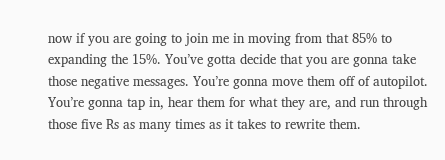now if you are going to join me in moving from that 85% to expanding the 15%. You’ve gotta decide that you are gonna take those negative messages. You’re gonna move them off of autopilot. You’re gonna tap in, hear them for what they are, and run through those five Rs as many times as it takes to rewrite them.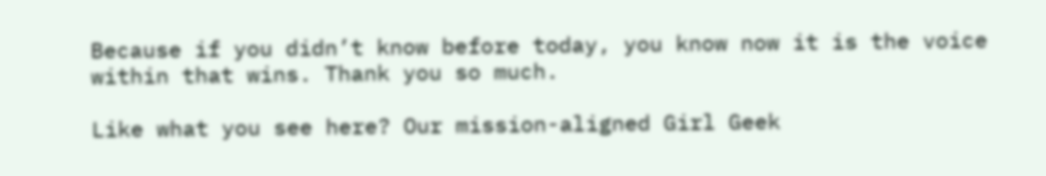Because if you didn’t know before today, you know now it is the voice within that wins. Thank you so much.

Like what you see here? Our mission-aligned Girl Geek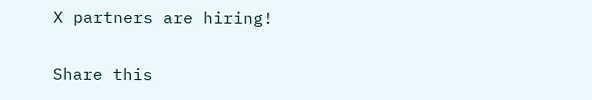X partners are hiring!

Share this